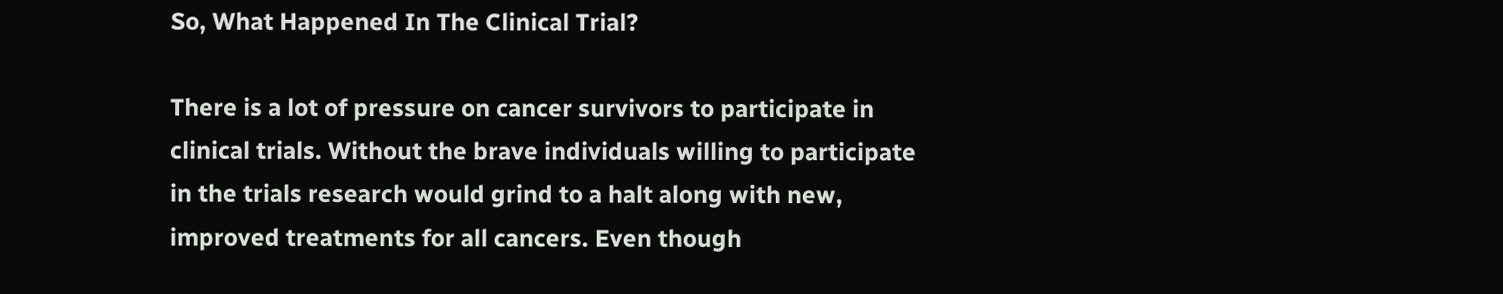So, What Happened In The Clinical Trial?

There is a lot of pressure on cancer survivors to participate in clinical trials. Without the brave individuals willing to participate in the trials research would grind to a halt along with new, improved treatments for all cancers. Even though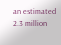an estimated 2.3 million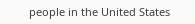people in the United States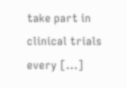take part in clinical trials every [...]